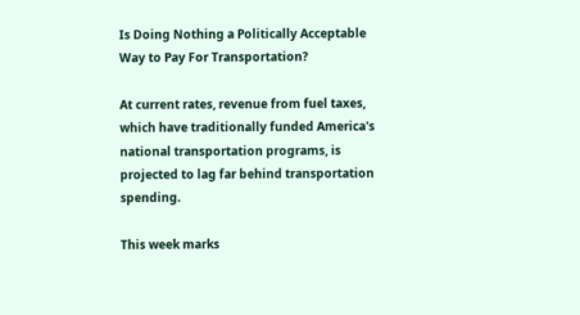Is Doing Nothing a Politically Acceptable Way to Pay For Transportation?

At current rates, revenue from fuel taxes, which have traditionally funded America's national transportation programs, is projected to lag far behind transportation spending.

This week marks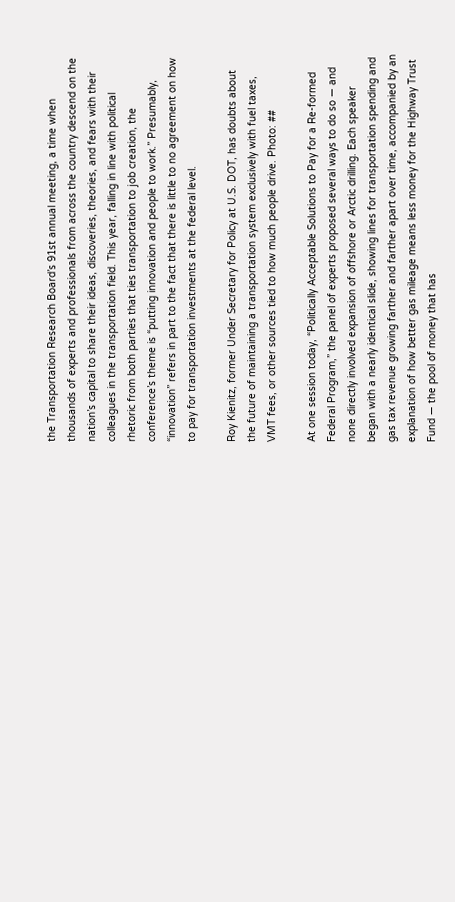the Transportation Research Board’s 91st annual meeting, a time when thousands of experts and professionals from across the country descend on the nation’s capital to share their ideas, discoveries, theories, and fears with their colleagues in the transportation field. This year, falling in line with political rhetoric from both parties that ties transportation to job creation, the conference’s theme is “putting innovation and people to work.” Presumably, “innovation” refers in part to the fact that there is little to no agreement on how to pay for transportation investments at the federal level.

Roy Kienitz, former Under Secretary for Policy at U.S. DOT, has doubts about the future of maintaining a transportation system exclusively with fuel taxes, VMT fees, or other sources tied to how much people drive. Photo: ##

At one session today, “Politically Acceptable Solutions to Pay for a Re-formed Federal Program,” the panel of experts proposed several ways to do so — and none directly involved expansion of offshore or Arctic drilling. Each speaker began with a nearly identical slide, showing lines for transportation spending and gas tax revenue growing farther and farther apart over time, accompanied by an explanation of how better gas mileage means less money for the Highway Trust Fund — the pool of money that has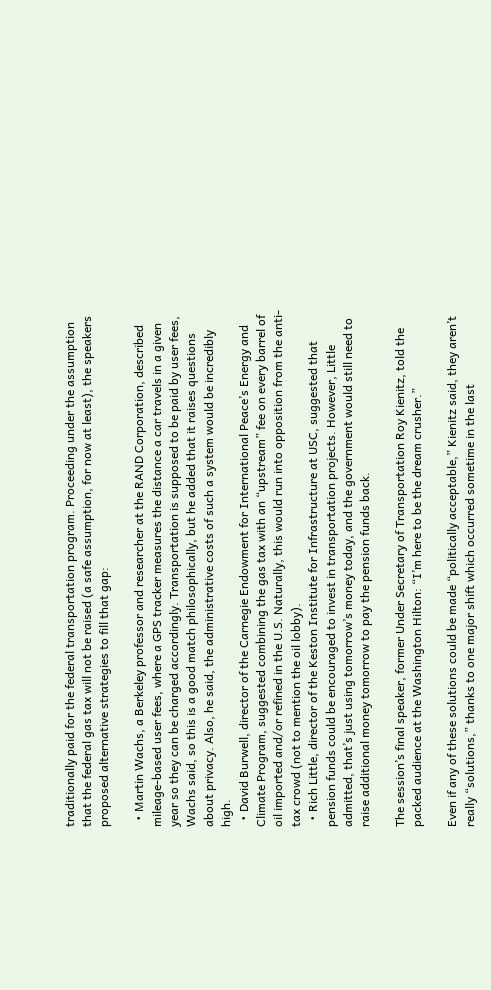traditionally paid for the federal transportation program. Proceeding under the assumption that the federal gas tax will not be raised (a safe assumption, for now at least), the speakers proposed alternative strategies to fill that gap:

  • Martin Wachs, a Berkeley professor and researcher at the RAND Corporation, described mileage-based user fees, where a GPS tracker measures the distance a car travels in a given year so they can be charged accordingly. Transportation is supposed to be paid by user fees, Wachs said, so this is a good match philosophically, but he added that it raises questions about privacy. Also, he said, the administrative costs of such a system would be incredibly high.
  • David Burwell, director of the Carnegie Endowment for International Peace’s Energy and Climate Program, suggested combining the gas tax with an “upstream” fee on every barrel of oil imported and/or refined in the U.S. Naturally, this would run into opposition from the anti-tax crowd (not to mention the oil lobby).
  • Rich Little, director of the Keston Institute for Infrastructure at USC, suggested that pension funds could be encouraged to invest in transportation projects. However, Little admitted, that’s just using tomorrow’s money today, and the government would still need to raise additional money tomorrow to pay the pension funds back.

The session’s final speaker, former Under Secretary of Transportation Roy Kienitz, told the packed audience at the Washington Hilton: “I’m here to be the dream crusher.”

Even if any of these solutions could be made “politically acceptable,” Kienitz said, they aren’t really “solutions,” thanks to one major shift which occurred sometime in the last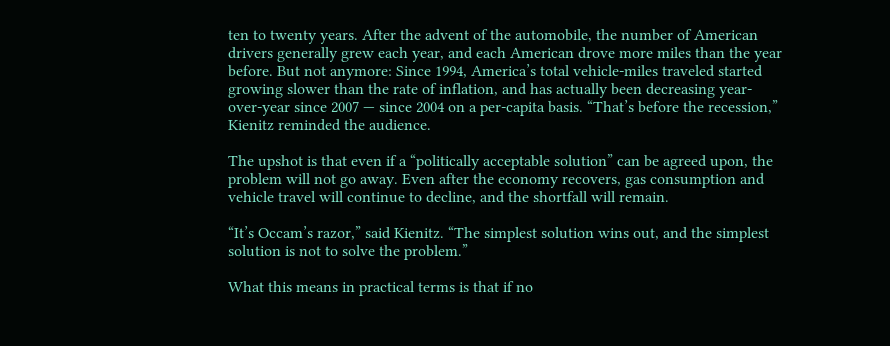ten to twenty years. After the advent of the automobile, the number of American drivers generally grew each year, and each American drove more miles than the year before. But not anymore: Since 1994, America’s total vehicle-miles traveled started growing slower than the rate of inflation, and has actually been decreasing year-over-year since 2007 — since 2004 on a per-capita basis. “That’s before the recession,” Kienitz reminded the audience.

The upshot is that even if a “politically acceptable solution” can be agreed upon, the problem will not go away. Even after the economy recovers, gas consumption and vehicle travel will continue to decline, and the shortfall will remain.

“It’s Occam’s razor,” said Kienitz. “The simplest solution wins out, and the simplest solution is not to solve the problem.”

What this means in practical terms is that if no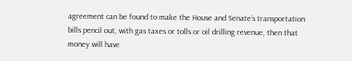agreement can be found to make the House and Senate’s transportation bills pencil out, with gas taxes or tolls or oil drilling revenue, then that money will have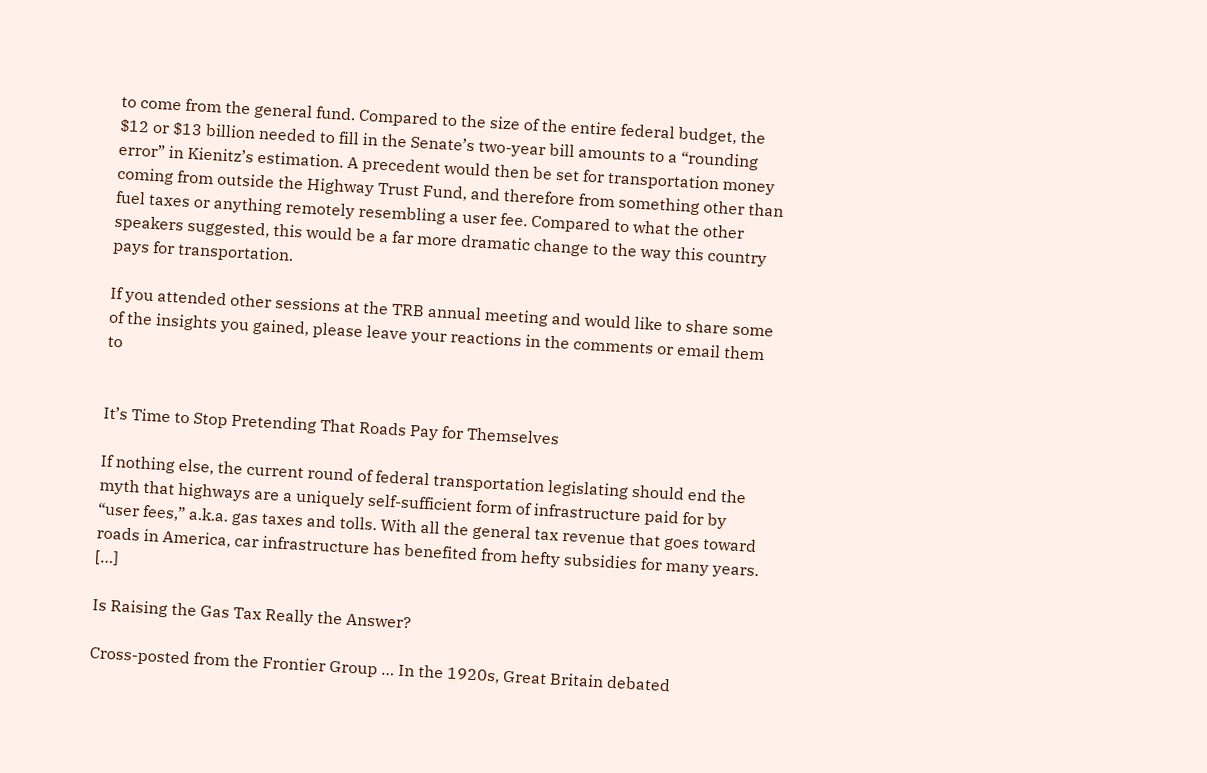to come from the general fund. Compared to the size of the entire federal budget, the $12 or $13 billion needed to fill in the Senate’s two-year bill amounts to a “rounding error” in Kienitz’s estimation. A precedent would then be set for transportation money coming from outside the Highway Trust Fund, and therefore from something other than fuel taxes or anything remotely resembling a user fee. Compared to what the other speakers suggested, this would be a far more dramatic change to the way this country pays for transportation.

If you attended other sessions at the TRB annual meeting and would like to share some of the insights you gained, please leave your reactions in the comments or email them to


It’s Time to Stop Pretending That Roads Pay for Themselves

If nothing else, the current round of federal transportation legislating should end the myth that highways are a uniquely self-sufficient form of infrastructure paid for by “user fees,” a.k.a. gas taxes and tolls. With all the general tax revenue that goes toward roads in America, car infrastructure has benefited from hefty subsidies for many years. […]

Is Raising the Gas Tax Really the Answer?

Cross-posted from the Frontier Group … In the 1920s, Great Britain debated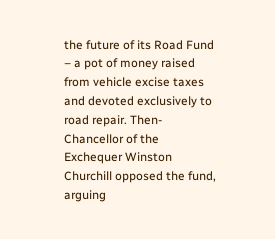the future of its Road Fund – a pot of money raised from vehicle excise taxes and devoted exclusively to road repair. Then-Chancellor of the Exchequer Winston Churchill opposed the fund, arguing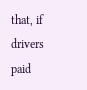that, if drivers paid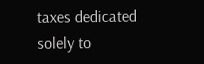taxes dedicated solely to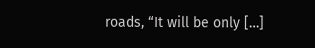roads, “It will be only […]